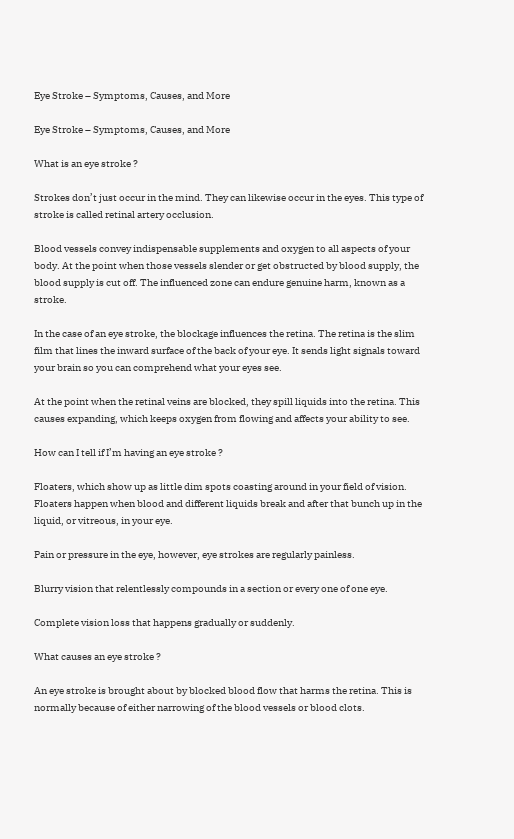Eye Stroke – Symptoms, Causes, and More

Eye Stroke – Symptoms, Causes, and More

What is an eye stroke ?

Strokes don’t just occur in the mind. They can likewise occur in the eyes. This type of stroke is called retinal artery occlusion.

Blood vessels convey indispensable supplements and oxygen to all aspects of your body. At the point when those vessels slender or get obstructed by blood supply, the blood supply is cut off. The influenced zone can endure genuine harm, known as a stroke.

In the case of an eye stroke, the blockage influences the retina. The retina is the slim film that lines the inward surface of the back of your eye. It sends light signals toward your brain so you can comprehend what your eyes see.

At the point when the retinal veins are blocked, they spill liquids into the retina. This causes expanding, which keeps oxygen from flowing and affects your ability to see.

How can I tell if I’m having an eye stroke ?

Floaters, which show up as little dim spots coasting around in your field of vision. Floaters happen when blood and different liquids break and after that bunch up in the liquid, or vitreous, in your eye.

Pain or pressure in the eye, however, eye strokes are regularly painless.

Blurry vision that relentlessly compounds in a section or every one of one eye.

Complete vision loss that happens gradually or suddenly.

What causes an eye stroke ?

An eye stroke is brought about by blocked blood flow that harms the retina. This is normally because of either narrowing of the blood vessels or blood clots.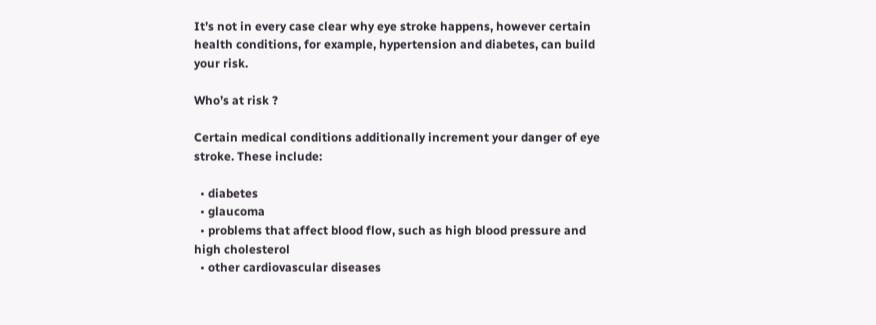It’s not in every case clear why eye stroke happens, however certain health conditions, for example, hypertension and diabetes, can build your risk.

Who’s at risk ?

Certain medical conditions additionally increment your danger of eye stroke. These include:

  • diabetes
  • glaucoma
  • problems that affect blood flow, such as high blood pressure and high cholesterol
  • other cardiovascular diseases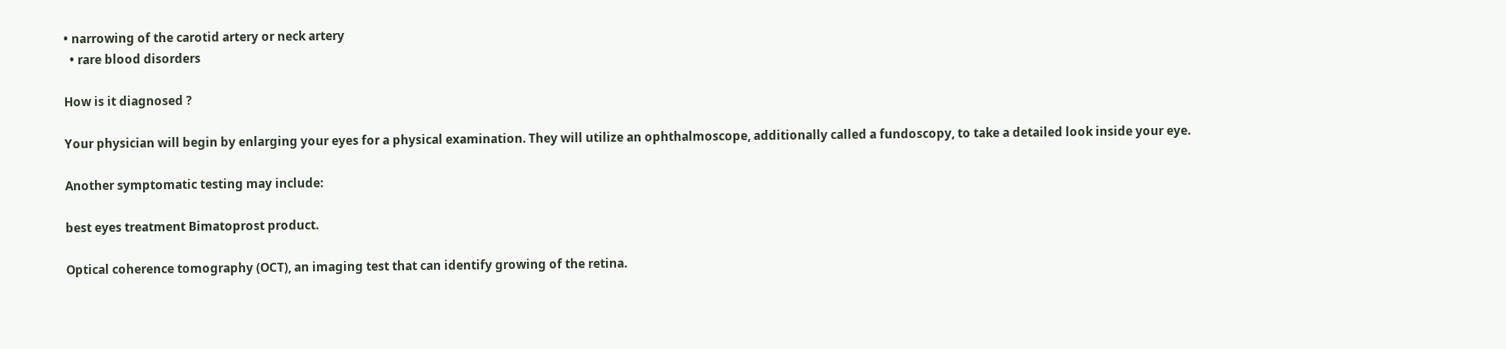• narrowing of the carotid artery or neck artery
  • rare blood disorders

How is it diagnosed ?

Your physician will begin by enlarging your eyes for a physical examination. They will utilize an ophthalmoscope, additionally called a fundoscopy, to take a detailed look inside your eye.

Another symptomatic testing may include:

best eyes treatment Bimatoprost product.

Optical coherence tomography (OCT), an imaging test that can identify growing of the retina.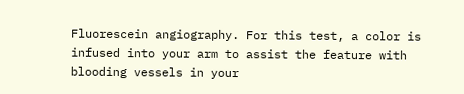Fluorescein angiography. For this test, a color is infused into your arm to assist the feature with blooding vessels in your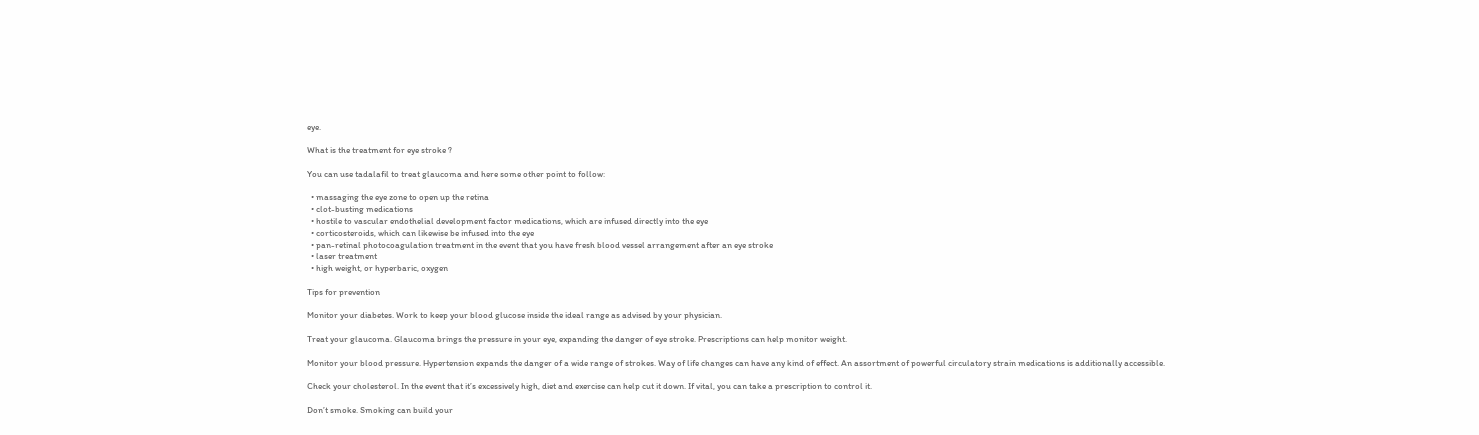eye.

What is the treatment for eye stroke ?

You can use tadalafil to treat glaucoma and here some other point to follow:

  • massaging the eye zone to open up the retina
  • clot-busting medications
  • hostile to vascular endothelial development factor medications, which are infused directly into the eye
  • corticosteroids, which can likewise be infused into the eye
  • pan-retinal photocoagulation treatment in the event that you have fresh blood vessel arrangement after an eye stroke
  • laser treatment
  • high weight, or hyperbaric, oxygen

Tips for prevention

Monitor your diabetes. Work to keep your blood glucose inside the ideal range as advised by your physician.

Treat your glaucoma. Glaucoma brings the pressure in your eye, expanding the danger of eye stroke. Prescriptions can help monitor weight.

Monitor your blood pressure. Hypertension expands the danger of a wide range of strokes. Way of life changes can have any kind of effect. An assortment of powerful circulatory strain medications is additionally accessible.

Check your cholesterol. In the event that it’s excessively high, diet and exercise can help cut it down. If vital, you can take a prescription to control it.

Don’t smoke. Smoking can build your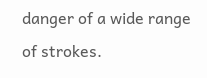danger of a wide range of strokes.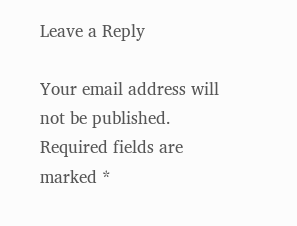Leave a Reply

Your email address will not be published. Required fields are marked *